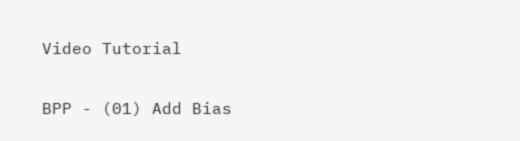Video Tutorial

BPP - (01) Add Bias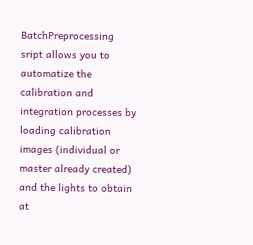BatchPreprocessing sript allows you to automatize the calibration and integration processes by loading calibration images (individual or master already created) and the lights to obtain at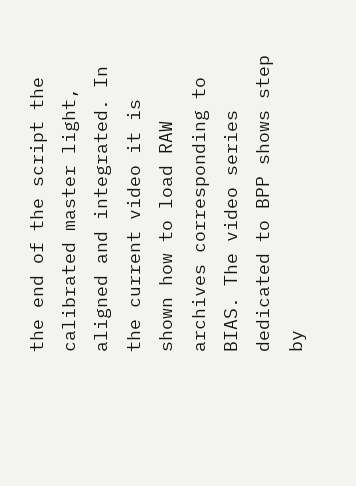the end of the script the calibrated master light, aligned and integrated. In the current video it is shown how to load RAW archives corresponding to BIAS. The video series dedicated to BPP shows step by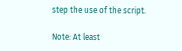step the use of the script.

Note: At least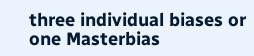three individual biases or one Masterbias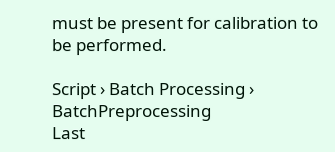must be present for calibration to be performed.

Script › Batch Processing › BatchPreprocessing
Last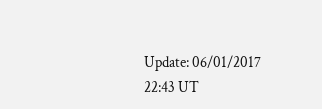Update: 06/01/2017 22:43 UT